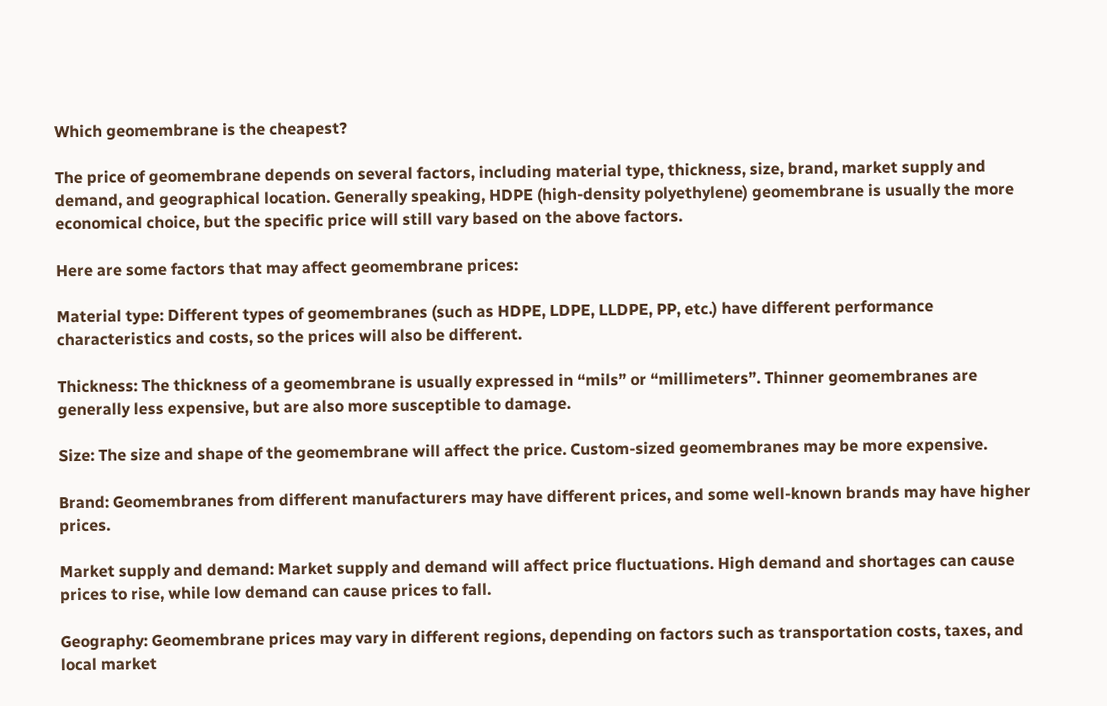Which geomembrane is the cheapest?

The price of geomembrane depends on several factors, including material type, thickness, size, brand, market supply and demand, and geographical location. Generally speaking, HDPE (high-density polyethylene) geomembrane is usually the more economical choice, but the specific price will still vary based on the above factors.

Here are some factors that may affect geomembrane prices:

Material type: Different types of geomembranes (such as HDPE, LDPE, LLDPE, PP, etc.) have different performance characteristics and costs, so the prices will also be different.

Thickness: The thickness of a geomembrane is usually expressed in “mils” or “millimeters”. Thinner geomembranes are generally less expensive, but are also more susceptible to damage.

Size: The size and shape of the geomembrane will affect the price. Custom-sized geomembranes may be more expensive.

Brand: Geomembranes from different manufacturers may have different prices, and some well-known brands may have higher prices.

Market supply and demand: Market supply and demand will affect price fluctuations. High demand and shortages can cause prices to rise, while low demand can cause prices to fall.

Geography: Geomembrane prices may vary in different regions, depending on factors such as transportation costs, taxes, and local market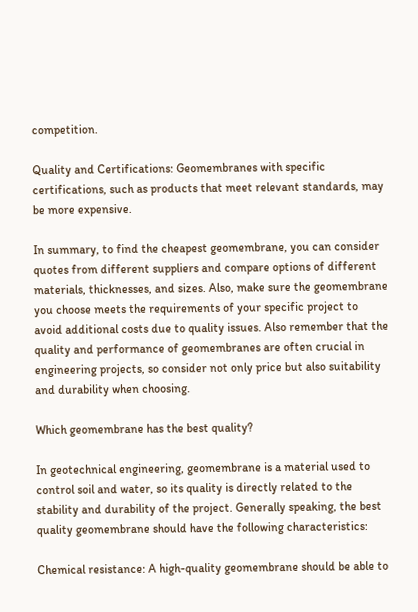competition.

Quality and Certifications: Geomembranes with specific certifications, such as products that meet relevant standards, may be more expensive.

In summary, to find the cheapest geomembrane, you can consider quotes from different suppliers and compare options of different materials, thicknesses, and sizes. Also, make sure the geomembrane you choose meets the requirements of your specific project to avoid additional costs due to quality issues. Also remember that the quality and performance of geomembranes are often crucial in engineering projects, so consider not only price but also suitability and durability when choosing.

Which geomembrane has the best quality?

In geotechnical engineering, geomembrane is a material used to control soil and water, so its quality is directly related to the stability and durability of the project. Generally speaking, the best quality geomembrane should have the following characteristics:

Chemical resistance: A high-quality geomembrane should be able to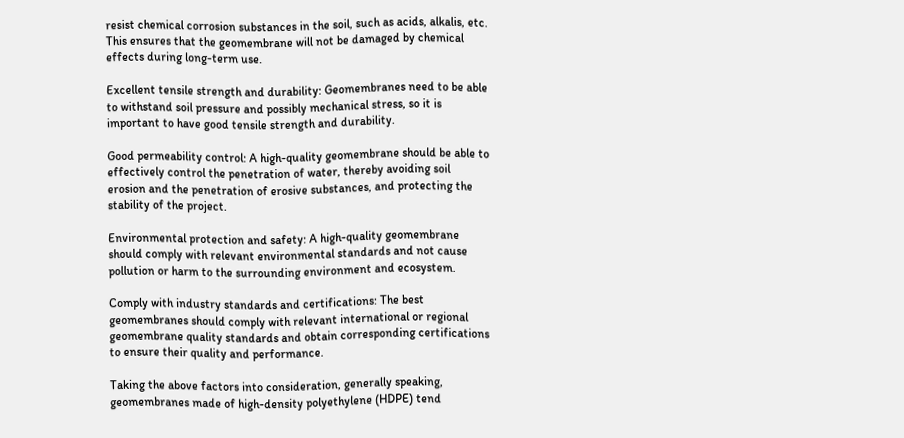resist chemical corrosion substances in the soil, such as acids, alkalis, etc. This ensures that the geomembrane will not be damaged by chemical effects during long-term use.

Excellent tensile strength and durability: Geomembranes need to be able to withstand soil pressure and possibly mechanical stress, so it is important to have good tensile strength and durability.

Good permeability control: A high-quality geomembrane should be able to effectively control the penetration of water, thereby avoiding soil erosion and the penetration of erosive substances, and protecting the stability of the project.

Environmental protection and safety: A high-quality geomembrane should comply with relevant environmental standards and not cause pollution or harm to the surrounding environment and ecosystem.

Comply with industry standards and certifications: The best geomembranes should comply with relevant international or regional geomembrane quality standards and obtain corresponding certifications to ensure their quality and performance.

Taking the above factors into consideration, generally speaking, geomembranes made of high-density polyethylene (HDPE) tend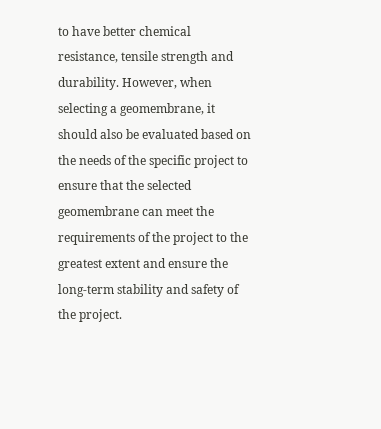to have better chemical resistance, tensile strength and durability. However, when selecting a geomembrane, it should also be evaluated based on the needs of the specific project to ensure that the selected geomembrane can meet the requirements of the project to the greatest extent and ensure the long-term stability and safety of the project.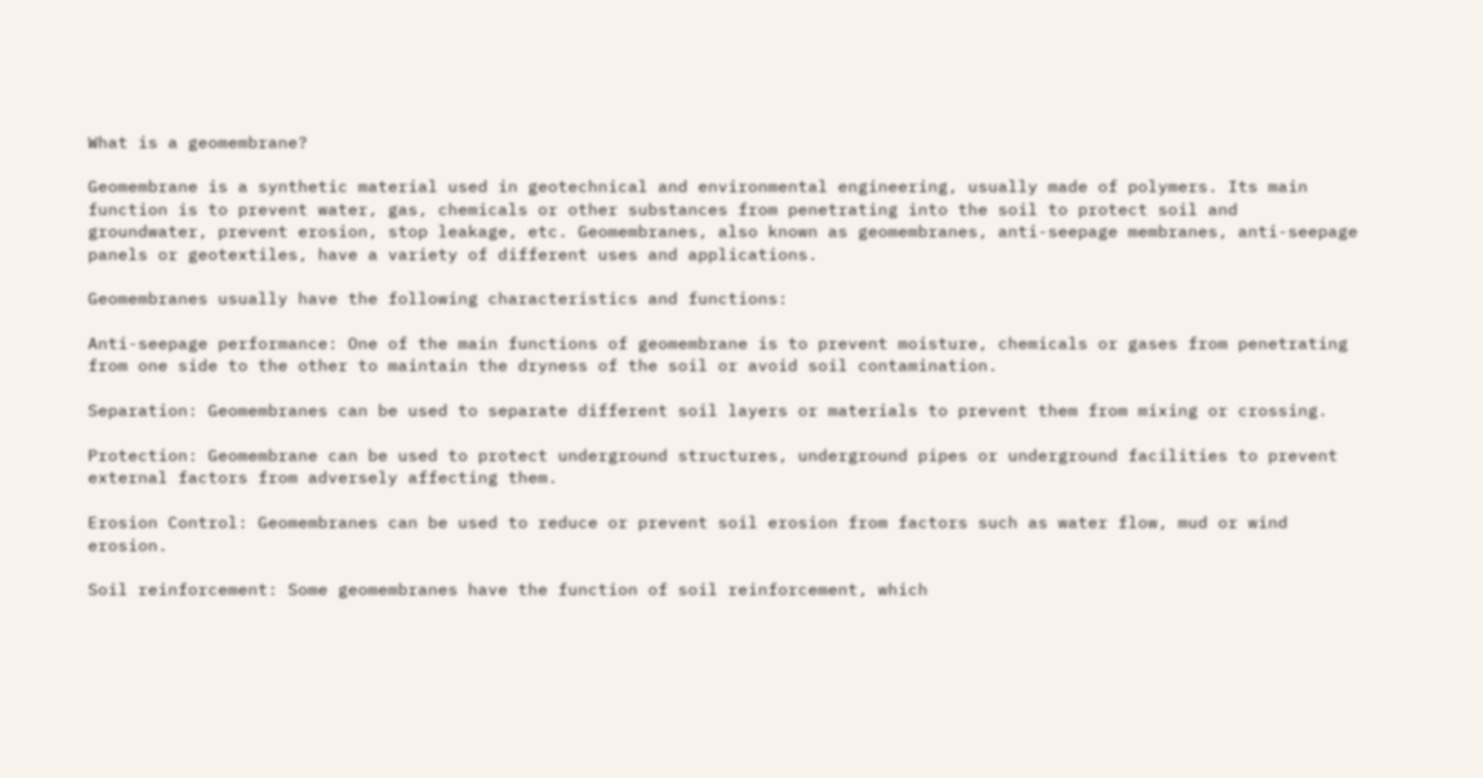What is a geomembrane?

Geomembrane is a synthetic material used in geotechnical and environmental engineering, usually made of polymers. Its main function is to prevent water, gas, chemicals or other substances from penetrating into the soil to protect soil and groundwater, prevent erosion, stop leakage, etc. Geomembranes, also known as geomembranes, anti-seepage membranes, anti-seepage panels or geotextiles, have a variety of different uses and applications.

Geomembranes usually have the following characteristics and functions:

Anti-seepage performance: One of the main functions of geomembrane is to prevent moisture, chemicals or gases from penetrating from one side to the other to maintain the dryness of the soil or avoid soil contamination.

Separation: Geomembranes can be used to separate different soil layers or materials to prevent them from mixing or crossing.

Protection: Geomembrane can be used to protect underground structures, underground pipes or underground facilities to prevent external factors from adversely affecting them.

Erosion Control: Geomembranes can be used to reduce or prevent soil erosion from factors such as water flow, mud or wind erosion.

Soil reinforcement: Some geomembranes have the function of soil reinforcement, which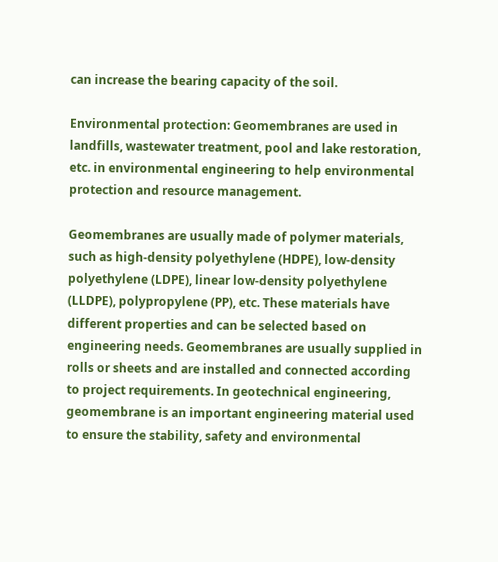can increase the bearing capacity of the soil.

Environmental protection: Geomembranes are used in landfills, wastewater treatment, pool and lake restoration, etc. in environmental engineering to help environmental protection and resource management.

Geomembranes are usually made of polymer materials, such as high-density polyethylene (HDPE), low-density polyethylene (LDPE), linear low-density polyethylene (LLDPE), polypropylene (PP), etc. These materials have different properties and can be selected based on engineering needs. Geomembranes are usually supplied in rolls or sheets and are installed and connected according to project requirements. In geotechnical engineering, geomembrane is an important engineering material used to ensure the stability, safety and environmental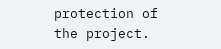protection of the project.